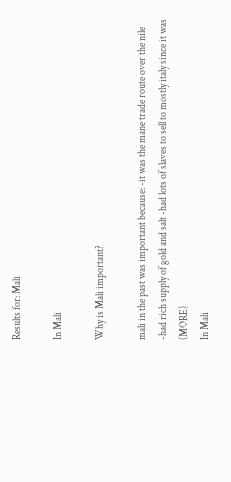Results for: Mali

In Mali

Why is Mali important?

mali in the past was important because: -it was the mane trade route over the nile -had rich supply of gold and salt -had lots of slaves to sell to mostly italy since it was (MORE)
In Mali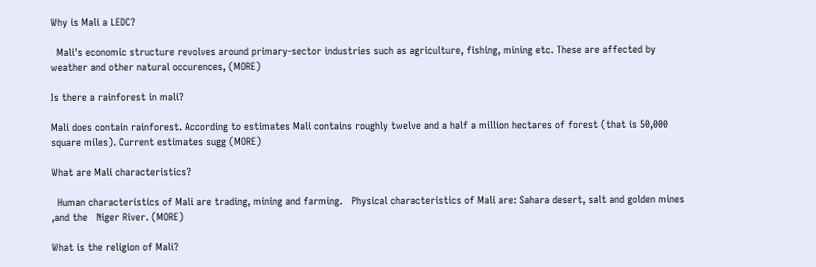Why is Mali a LEDC?

  Mali's economic structure revolves around primary-sector industries such as agriculture, fishing, mining etc. These are affected by weather and other natural occurences, (MORE)

Is there a rainforest in mali?

Mali does contain rainforest. According to estimates Mali contains roughly twelve and a half a million hectares of forest (that is 50,000 square miles). Current estimates sugg (MORE)

What are Mali characteristics?

  Human characteristics of Mali are trading, mining and farming.   Physical characteristics of Mali are: Sahara desert, salt and golden mines ,and the   Niger River. (MORE)

What is the religion of Mali?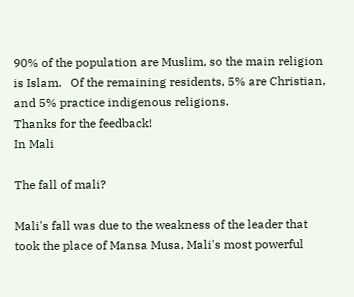90% of the population are Muslim, so the main religion is Islam.   Of the remaining residents, 5% are Christian, and 5% practice indigenous religions.
Thanks for the feedback!
In Mali

The fall of mali?

Mali's fall was due to the weakness of the leader that took the place of Mansa Musa, Mali's most powerful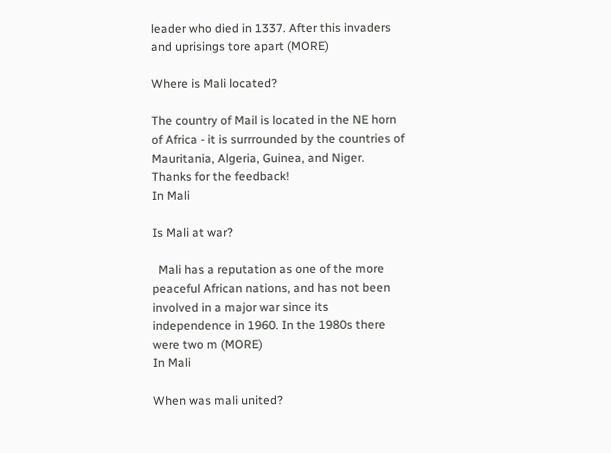leader who died in 1337. After this invaders and uprisings tore apart (MORE)

Where is Mali located?

The country of Mail is located in the NE horn of Africa - it is surrrounded by the countries of Mauritania, Algeria, Guinea, and Niger.
Thanks for the feedback!
In Mali

Is Mali at war?

  Mali has a reputation as one of the more peaceful African nations, and has not been involved in a major war since its independence in 1960. In the 1980s there were two m (MORE)
In Mali

When was mali united?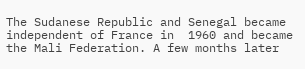The Sudanese Republic and Senegal became independent of France in  1960 and became the Mali Federation. A few months later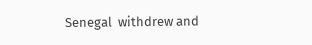Senegal  withdrew and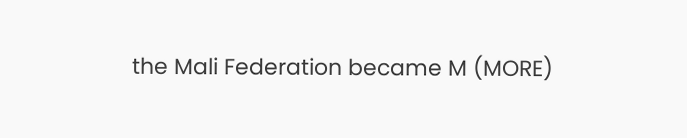the Mali Federation became M (MORE)